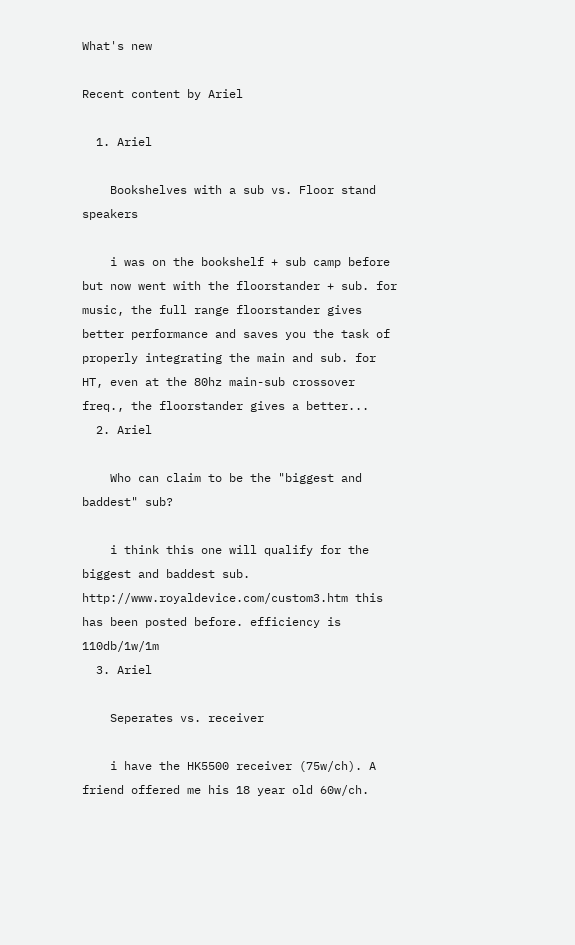What's new

Recent content by Ariel

  1. Ariel

    Bookshelves with a sub vs. Floor stand speakers

    i was on the bookshelf + sub camp before but now went with the floorstander + sub. for music, the full range floorstander gives better performance and saves you the task of properly integrating the main and sub. for HT, even at the 80hz main-sub crossover freq., the floorstander gives a better...
  2. Ariel

    Who can claim to be the "biggest and baddest" sub?

    i think this one will qualify for the biggest and baddest sub. http://www.royaldevice.com/custom3.htm this has been posted before. efficiency is 110db/1w/1m
  3. Ariel

    Seperates vs. receiver

    i have the HK5500 receiver (75w/ch). A friend offered me his 18 year old 60w/ch.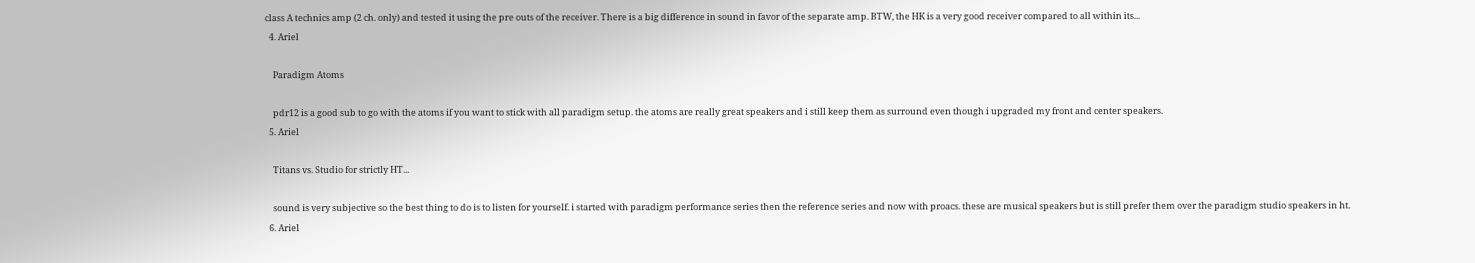class A technics amp (2 ch. only) and tested it using the pre outs of the receiver. There is a big difference in sound in favor of the separate amp. BTW, the HK is a very good receiver compared to all within its...
  4. Ariel

    Paradigm Atoms

    pdr12 is a good sub to go with the atoms if you want to stick with all paradigm setup. the atoms are really great speakers and i still keep them as surround even though i upgraded my front and center speakers.
  5. Ariel

    Titans vs. Studio for strictly HT...

    sound is very subjective so the best thing to do is to listen for yourself. i started with paradigm performance series then the reference series and now with proacs. these are musical speakers but is still prefer them over the paradigm studio speakers in ht.
  6. Ariel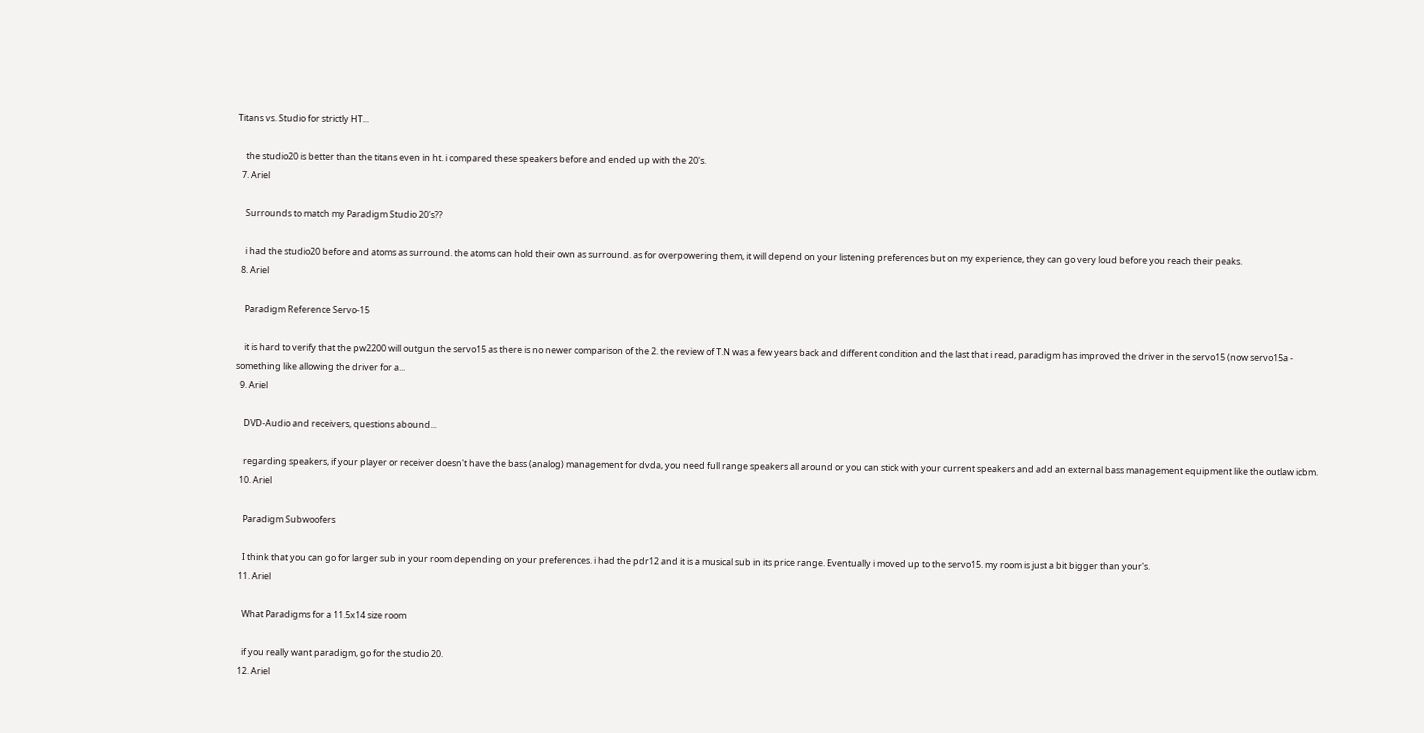Titans vs. Studio for strictly HT...

    the studio20 is better than the titans even in ht. i compared these speakers before and ended up with the 20's.
  7. Ariel

    Surrounds to match my Paradigm Studio 20's??

    i had the studio20 before and atoms as surround. the atoms can hold their own as surround. as for overpowering them, it will depend on your listening preferences but on my experience, they can go very loud before you reach their peaks.
  8. Ariel

    Paradigm Reference Servo-15

    it is hard to verify that the pw2200 will outgun the servo15 as there is no newer comparison of the 2. the review of T.N was a few years back and different condition and the last that i read, paradigm has improved the driver in the servo15 (now servo15a - something like allowing the driver for a...
  9. Ariel

    DVD-Audio and receivers, questions abound...

    regarding speakers, if your player or receiver doesn't have the bass (analog) management for dvda, you need full range speakers all around or you can stick with your current speakers and add an external bass management equipment like the outlaw icbm.
  10. Ariel

    Paradigm Subwoofers

    I think that you can go for larger sub in your room depending on your preferences. i had the pdr12 and it is a musical sub in its price range. Eventually i moved up to the servo15. my room is just a bit bigger than your's.
  11. Ariel

    What Paradigms for a 11.5x14 size room

    if you really want paradigm, go for the studio 20.
  12. Ariel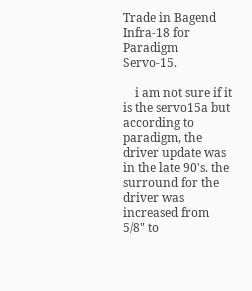Trade in Bagend Infra-18 for Paradigm Servo-15.

    i am not sure if it is the servo15a but according to paradigm, the driver update was in the late 90's. the surround for the driver was increased from 5/8" to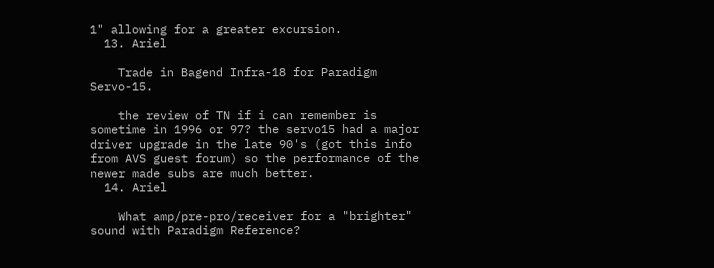1" allowing for a greater excursion.
  13. Ariel

    Trade in Bagend Infra-18 for Paradigm Servo-15.

    the review of TN if i can remember is sometime in 1996 or 97? the servo15 had a major driver upgrade in the late 90's (got this info from AVS guest forum) so the performance of the newer made subs are much better.
  14. Ariel

    What amp/pre-pro/receiver for a "brighter" sound with Paradigm Reference?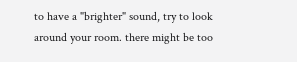to have a "brighter" sound, try to look around your room. there might be too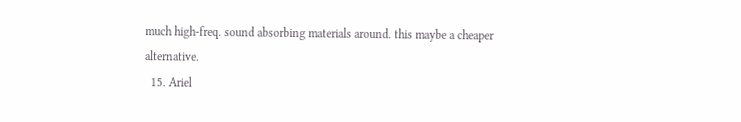much high-freq. sound absorbing materials around. this maybe a cheaper alternative.
  15. Ariel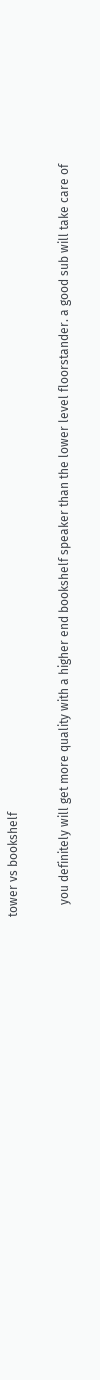tower vs bookshelf

    you definitely will get more quality with a higher end bookshelf speaker than the lower level floorstander. a good sub will take care of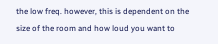the low freq. however, this is dependent on the size of the room and how loud you want to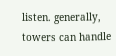listen. generally, towers can handle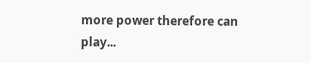more power therefore can play...